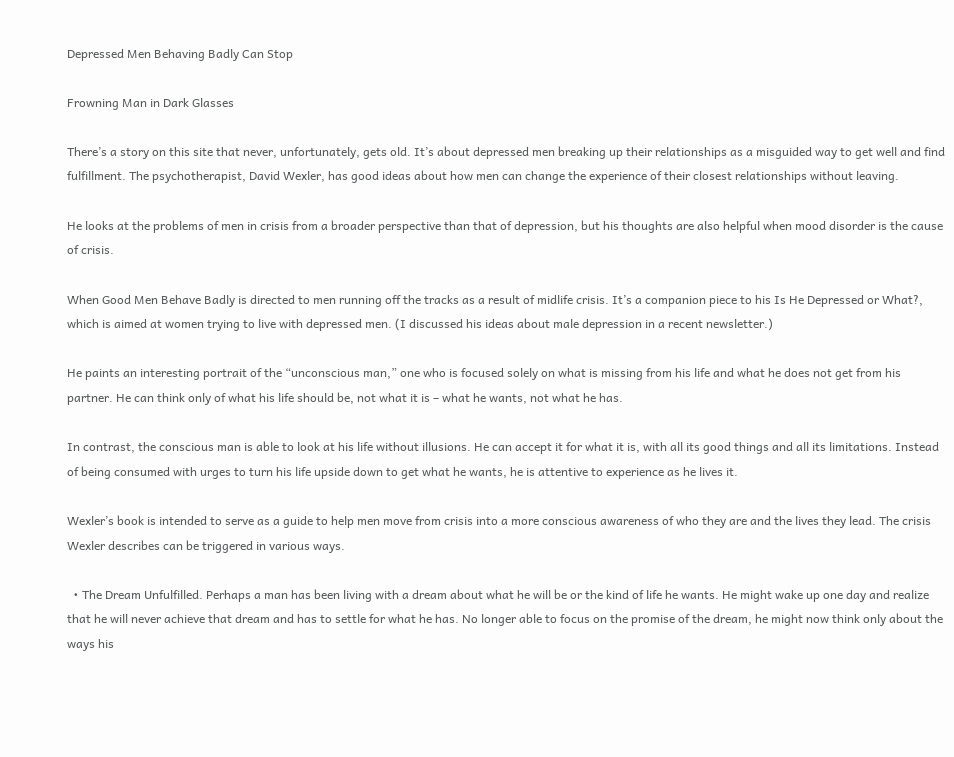Depressed Men Behaving Badly Can Stop

Frowning Man in Dark Glasses

There’s a story on this site that never, unfortunately, gets old. It’s about depressed men breaking up their relationships as a misguided way to get well and find fulfillment. The psychotherapist, David Wexler, has good ideas about how men can change the experience of their closest relationships without leaving.

He looks at the problems of men in crisis from a broader perspective than that of depression, but his thoughts are also helpful when mood disorder is the cause of crisis.

When Good Men Behave Badly is directed to men running off the tracks as a result of midlife crisis. It’s a companion piece to his Is He Depressed or What?, which is aimed at women trying to live with depressed men. (I discussed his ideas about male depression in a recent newsletter.)

He paints an interesting portrait of the “unconscious man,” one who is focused solely on what is missing from his life and what he does not get from his partner. He can think only of what his life should be, not what it is – what he wants, not what he has.

In contrast, the conscious man is able to look at his life without illusions. He can accept it for what it is, with all its good things and all its limitations. Instead of being consumed with urges to turn his life upside down to get what he wants, he is attentive to experience as he lives it.

Wexler’s book is intended to serve as a guide to help men move from crisis into a more conscious awareness of who they are and the lives they lead. The crisis Wexler describes can be triggered in various ways.

  • The Dream Unfulfilled. Perhaps a man has been living with a dream about what he will be or the kind of life he wants. He might wake up one day and realize that he will never achieve that dream and has to settle for what he has. No longer able to focus on the promise of the dream, he might now think only about the ways his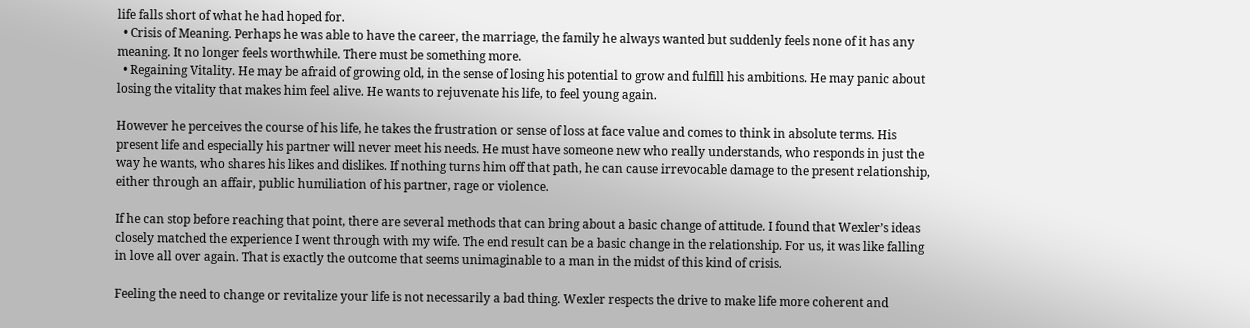life falls short of what he had hoped for.
  • Crisis of Meaning. Perhaps he was able to have the career, the marriage, the family he always wanted but suddenly feels none of it has any meaning. It no longer feels worthwhile. There must be something more.
  • Regaining Vitality. He may be afraid of growing old, in the sense of losing his potential to grow and fulfill his ambitions. He may panic about losing the vitality that makes him feel alive. He wants to rejuvenate his life, to feel young again.

However he perceives the course of his life, he takes the frustration or sense of loss at face value and comes to think in absolute terms. His present life and especially his partner will never meet his needs. He must have someone new who really understands, who responds in just the way he wants, who shares his likes and dislikes. If nothing turns him off that path, he can cause irrevocable damage to the present relationship, either through an affair, public humiliation of his partner, rage or violence.

If he can stop before reaching that point, there are several methods that can bring about a basic change of attitude. I found that Wexler’s ideas closely matched the experience I went through with my wife. The end result can be a basic change in the relationship. For us, it was like falling in love all over again. That is exactly the outcome that seems unimaginable to a man in the midst of this kind of crisis.

Feeling the need to change or revitalize your life is not necessarily a bad thing. Wexler respects the drive to make life more coherent and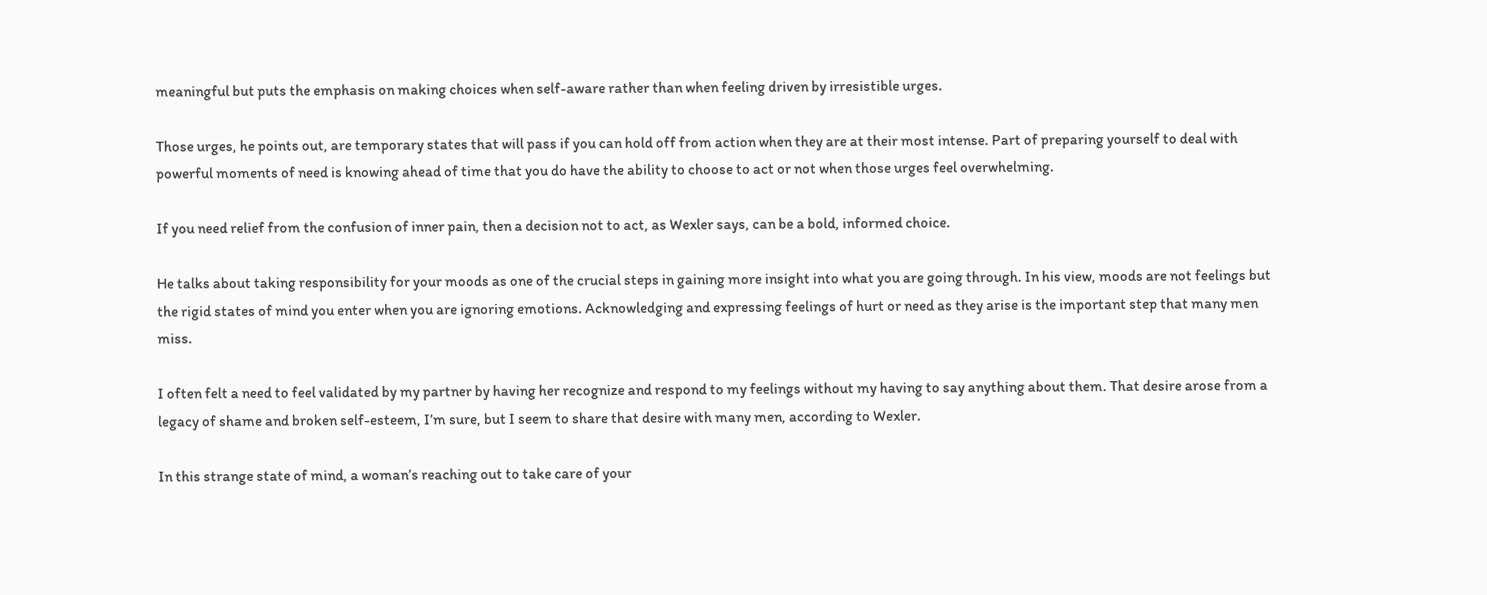meaningful but puts the emphasis on making choices when self-aware rather than when feeling driven by irresistible urges.

Those urges, he points out, are temporary states that will pass if you can hold off from action when they are at their most intense. Part of preparing yourself to deal with powerful moments of need is knowing ahead of time that you do have the ability to choose to act or not when those urges feel overwhelming.

If you need relief from the confusion of inner pain, then a decision not to act, as Wexler says, can be a bold, informed choice.

He talks about taking responsibility for your moods as one of the crucial steps in gaining more insight into what you are going through. In his view, moods are not feelings but the rigid states of mind you enter when you are ignoring emotions. Acknowledging and expressing feelings of hurt or need as they arise is the important step that many men miss.

I often felt a need to feel validated by my partner by having her recognize and respond to my feelings without my having to say anything about them. That desire arose from a legacy of shame and broken self-esteem, I’m sure, but I seem to share that desire with many men, according to Wexler.

In this strange state of mind, a woman’s reaching out to take care of your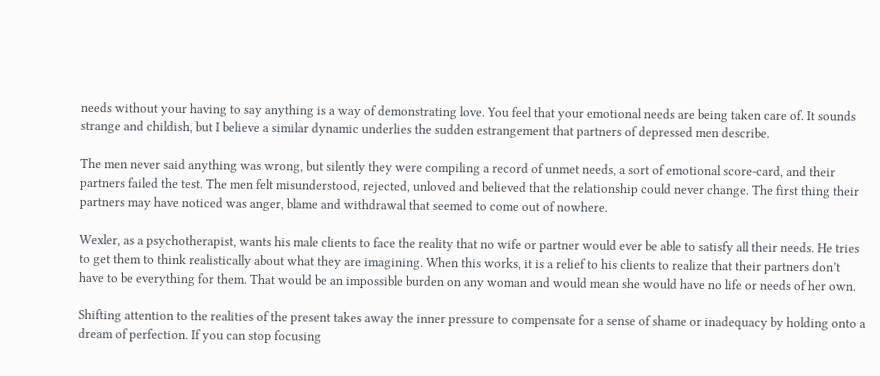needs without your having to say anything is a way of demonstrating love. You feel that your emotional needs are being taken care of. It sounds strange and childish, but I believe a similar dynamic underlies the sudden estrangement that partners of depressed men describe.

The men never said anything was wrong, but silently they were compiling a record of unmet needs, a sort of emotional score-card, and their partners failed the test. The men felt misunderstood, rejected, unloved and believed that the relationship could never change. The first thing their partners may have noticed was anger, blame and withdrawal that seemed to come out of nowhere.

Wexler, as a psychotherapist, wants his male clients to face the reality that no wife or partner would ever be able to satisfy all their needs. He tries to get them to think realistically about what they are imagining. When this works, it is a relief to his clients to realize that their partners don’t have to be everything for them. That would be an impossible burden on any woman and would mean she would have no life or needs of her own.

Shifting attention to the realities of the present takes away the inner pressure to compensate for a sense of shame or inadequacy by holding onto a dream of perfection. If you can stop focusing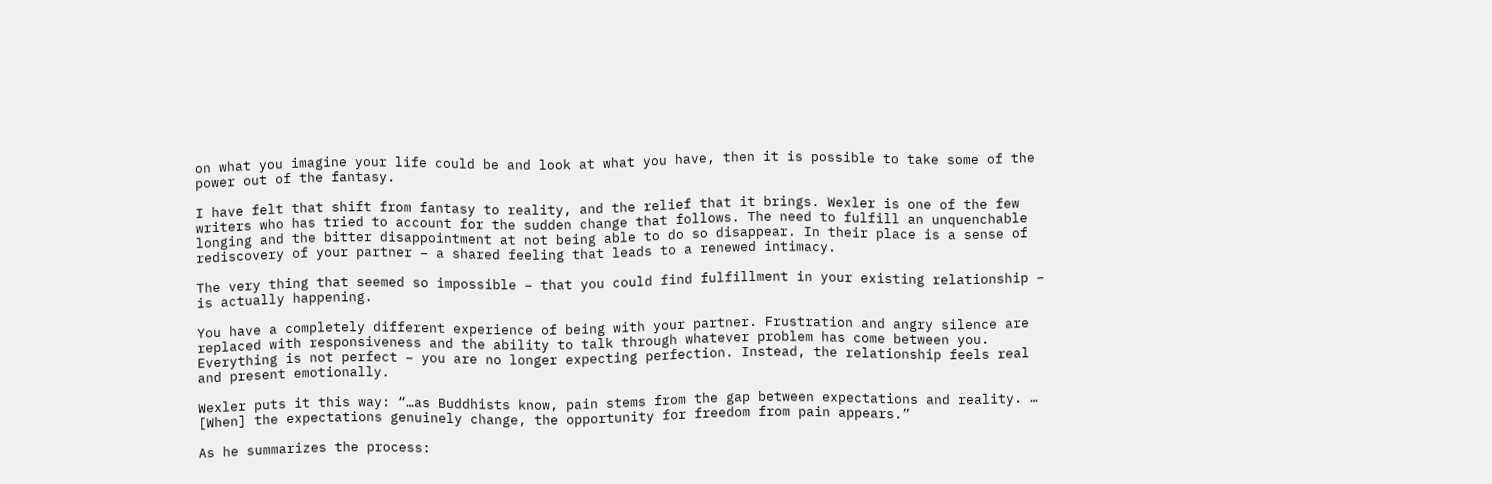on what you imagine your life could be and look at what you have, then it is possible to take some of the power out of the fantasy.

I have felt that shift from fantasy to reality, and the relief that it brings. Wexler is one of the few writers who has tried to account for the sudden change that follows. The need to fulfill an unquenchable longing and the bitter disappointment at not being able to do so disappear. In their place is a sense of rediscovery of your partner – a shared feeling that leads to a renewed intimacy.

The very thing that seemed so impossible – that you could find fulfillment in your existing relationship – is actually happening.

You have a completely different experience of being with your partner. Frustration and angry silence are replaced with responsiveness and the ability to talk through whatever problem has come between you. Everything is not perfect – you are no longer expecting perfection. Instead, the relationship feels real and present emotionally.

Wexler puts it this way: “…as Buddhists know, pain stems from the gap between expectations and reality. … [When] the expectations genuinely change, the opportunity for freedom from pain appears.”

As he summarizes the process: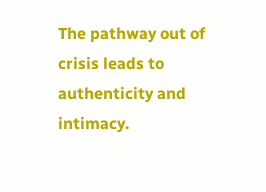The pathway out of crisis leads to authenticity and intimacy.